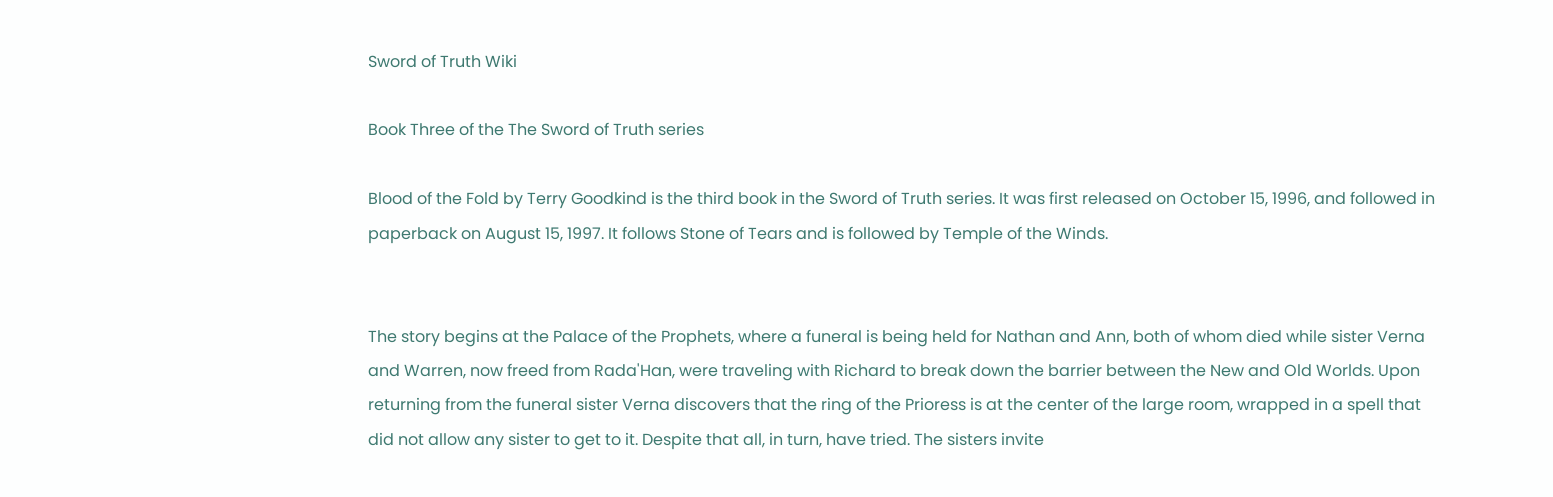Sword of Truth Wiki

Book Three of the The Sword of Truth series

Blood of the Fold by Terry Goodkind is the third book in the Sword of Truth series. It was first released on October 15, 1996, and followed in paperback on August 15, 1997. It follows Stone of Tears and is followed by Temple of the Winds.


The story begins at the Palace of the Prophets, where a funeral is being held for Nathan and Ann, both of whom died while sister Verna and Warren, now freed from Rada'Han, were traveling with Richard to break down the barrier between the New and Old Worlds. Upon returning from the funeral sister Verna discovers that the ring of the Prioress is at the center of the large room, wrapped in a spell that did not allow any sister to get to it. Despite that all, in turn, have tried. The sisters invite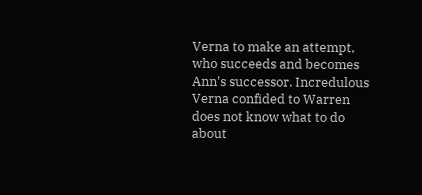Verna to make an attempt, who succeeds and becomes Ann's successor. Incredulous Verna confided to Warren does not know what to do about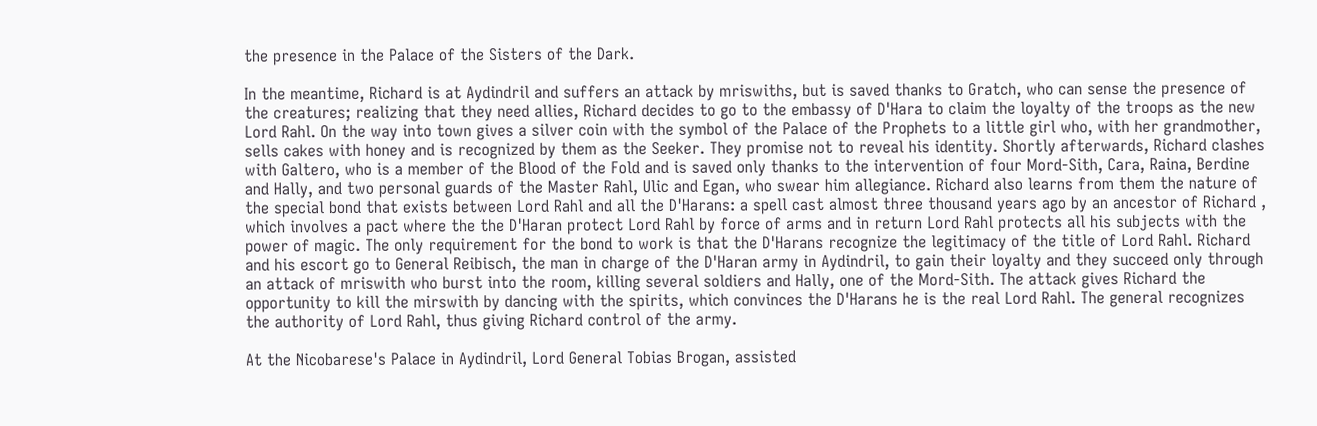the presence in the Palace of the Sisters of the Dark.

In the meantime, Richard is at Aydindril and suffers an attack by mriswiths, but is saved thanks to Gratch, who can sense the presence of the creatures; realizing that they need allies, Richard decides to go to the embassy of D'Hara to claim the loyalty of the troops as the new Lord Rahl. On the way into town gives a silver coin with the symbol of the Palace of the Prophets to a little girl who, with her grandmother, sells cakes with honey and is recognized by them as the Seeker. They promise not to reveal his identity. Shortly afterwards, Richard clashes with Galtero, who is a member of the Blood of the Fold and is saved only thanks to the intervention of four Mord-Sith, Cara, Raina, Berdine and Hally, and two personal guards of the Master Rahl, Ulic and Egan, who swear him allegiance. Richard also learns from them the nature of the special bond that exists between Lord Rahl and all the D'Harans: a spell cast almost three thousand years ago by an ancestor of Richard , which involves a pact where the the D'Haran protect Lord Rahl by force of arms and in return Lord Rahl protects all his subjects with the power of magic. The only requirement for the bond to work is that the D'Harans recognize the legitimacy of the title of Lord Rahl. Richard and his escort go to General Reibisch, the man in charge of the D'Haran army in Aydindril, to gain their loyalty and they succeed only through an attack of mriswith who burst into the room, killing several soldiers and Hally, one of the Mord-Sith. The attack gives Richard the opportunity to kill the mirswith by dancing with the spirits, which convinces the D'Harans he is the real Lord Rahl. The general recognizes the authority of Lord Rahl, thus giving Richard control of the army.

At the Nicobarese's Palace in Aydindril, Lord General Tobias Brogan, assisted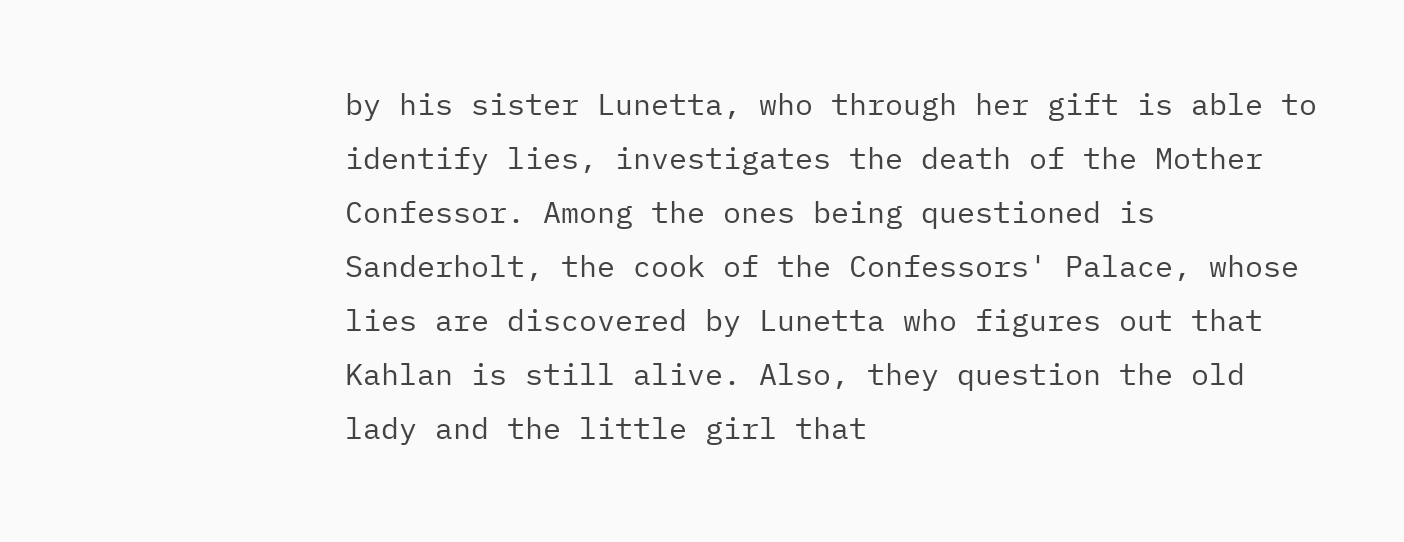by his sister Lunetta, who through her gift is able to identify lies, investigates the death of the Mother Confessor. Among the ones being questioned is Sanderholt, the cook of the Confessors' Palace, whose lies are discovered by Lunetta who figures out that Kahlan is still alive. Also, they question the old lady and the little girl that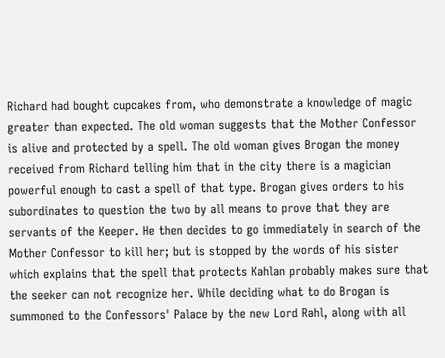Richard had bought cupcakes from, who demonstrate a knowledge of magic greater than expected. The old woman suggests that the Mother Confessor is alive and protected by a spell. The old woman gives Brogan the money received from Richard telling him that in the city there is a magician powerful enough to cast a spell of that type. Brogan gives orders to his subordinates to question the two by all means to prove that they are servants of the Keeper. He then decides to go immediately in search of the Mother Confessor to kill her; but is stopped by the words of his sister which explains that the spell that protects Kahlan probably makes sure that the seeker can not recognize her. While deciding what to do Brogan is summoned to the Confessors' Palace by the new Lord Rahl, along with all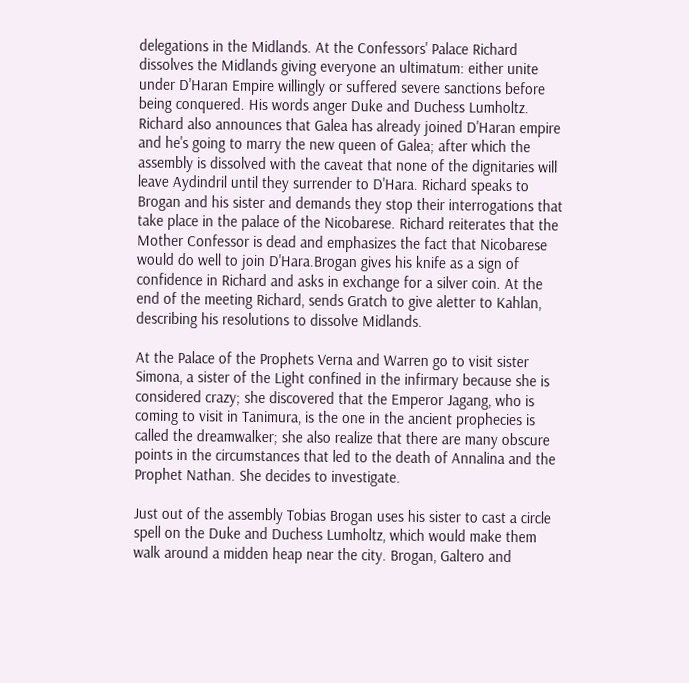delegations in the Midlands. At the Confessors' Palace Richard dissolves the Midlands giving everyone an ultimatum: either unite under D'Haran Empire willingly or suffered severe sanctions before being conquered. His words anger Duke and Duchess Lumholtz. Richard also announces that Galea has already joined D'Haran empire and he's going to marry the new queen of Galea; after which the assembly is dissolved with the caveat that none of the dignitaries will leave Aydindril until they surrender to D'Hara. Richard speaks to Brogan and his sister and demands they stop their interrogations that take place in the palace of the Nicobarese. Richard reiterates that the Mother Confessor is dead and emphasizes the fact that Nicobarese would do well to join D'Hara.Brogan gives his knife as a sign of confidence in Richard and asks in exchange for a silver coin. At the end of the meeting Richard, sends Gratch to give aletter to Kahlan, describing his resolutions to dissolve Midlands.

At the Palace of the Prophets Verna and Warren go to visit sister Simona, a sister of the Light confined in the infirmary because she is considered crazy; she discovered that the Emperor Jagang, who is coming to visit in Tanimura, is the one in the ancient prophecies is called the dreamwalker; she also realize that there are many obscure points in the circumstances that led to the death of Annalina and the Prophet Nathan. She decides to investigate.

Just out of the assembly Tobias Brogan uses his sister to cast a circle spell on the Duke and Duchess Lumholtz, which would make them walk around a midden heap near the city. Brogan, Galtero and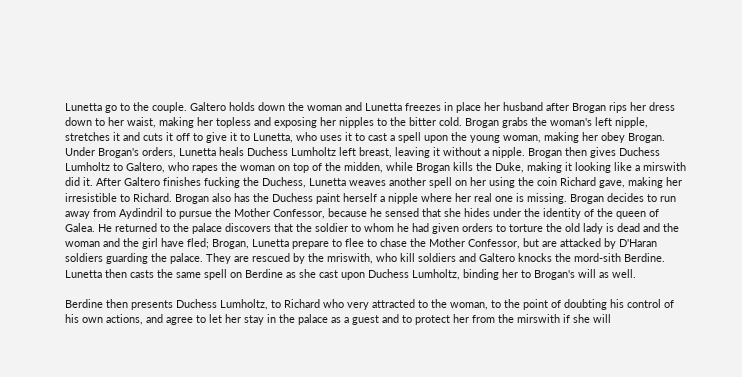Lunetta go to the couple. Galtero holds down the woman and Lunetta freezes in place her husband after Brogan rips her dress down to her waist, making her topless and exposing her nipples to the bitter cold. Brogan grabs the woman's left nipple, stretches it and cuts it off to give it to Lunetta, who uses it to cast a spell upon the young woman, making her obey Brogan. Under Brogan's orders, Lunetta heals Duchess Lumholtz left breast, leaving it without a nipple. Brogan then gives Duchess Lumholtz to Galtero, who rapes the woman on top of the midden, while Brogan kills the Duke, making it looking like a mirswith did it. After Galtero finishes fucking the Duchess, Lunetta weaves another spell on her using the coin Richard gave, making her irresistible to Richard. Brogan also has the Duchess paint herself a nipple where her real one is missing. Brogan decides to run away from Aydindril to pursue the Mother Confessor, because he sensed that she hides under the identity of the queen of Galea. He returned to the palace discovers that the soldier to whom he had given orders to torture the old lady is dead and the woman and the girl have fled; Brogan, Lunetta prepare to flee to chase the Mother Confessor, but are attacked by D'Haran soldiers guarding the palace. They are rescued by the mriswith, who kill soldiers and Galtero knocks the mord-sith Berdine. Lunetta then casts the same spell on Berdine as she cast upon Duchess Lumholtz, binding her to Brogan's will as well.

Berdine then presents Duchess Lumholtz, to Richard who very attracted to the woman, to the point of doubting his control of his own actions, and agree to let her stay in the palace as a guest and to protect her from the mirswith if she will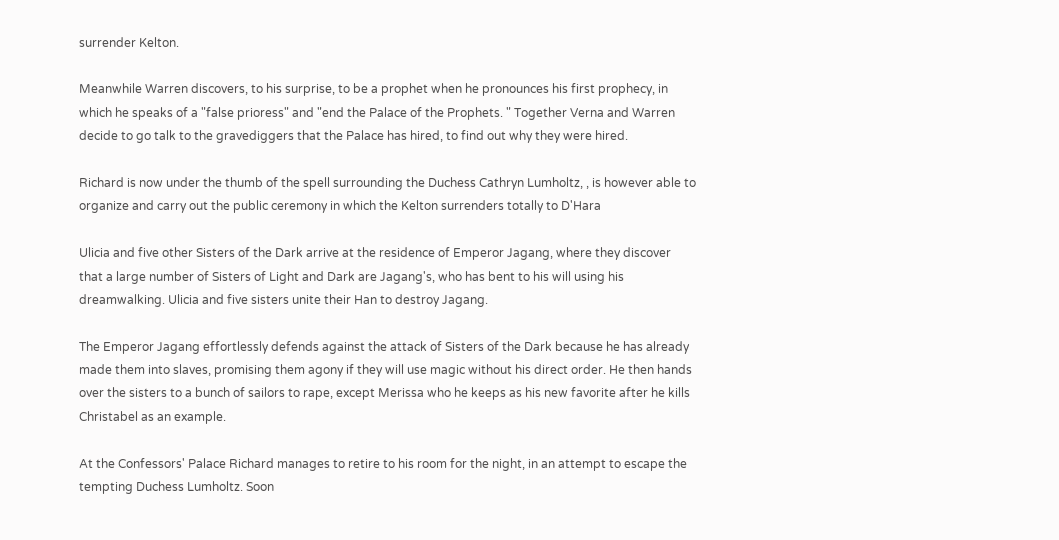surrender Kelton.

Meanwhile Warren discovers, to his surprise, to be a prophet when he pronounces his first prophecy, in which he speaks of a "false prioress" and "end the Palace of the Prophets. " Together Verna and Warren decide to go talk to the gravediggers that the Palace has hired, to find out why they were hired.

Richard is now under the thumb of the spell surrounding the Duchess Cathryn Lumholtz, , is however able to organize and carry out the public ceremony in which the Kelton surrenders totally to D'Hara

Ulicia and five other Sisters of the Dark arrive at the residence of Emperor Jagang, where they discover that a large number of Sisters of Light and Dark are Jagang's, who has bent to his will using his dreamwalking. Ulicia and five sisters unite their Han to destroy Jagang.

The Emperor Jagang effortlessly defends against the attack of Sisters of the Dark because he has already made them into slaves, promising them agony if they will use magic without his direct order. He then hands over the sisters to a bunch of sailors to rape, except Merissa who he keeps as his new favorite after he kills Christabel as an example.

At the Confessors' Palace Richard manages to retire to his room for the night, in an attempt to escape the tempting Duchess Lumholtz. Soon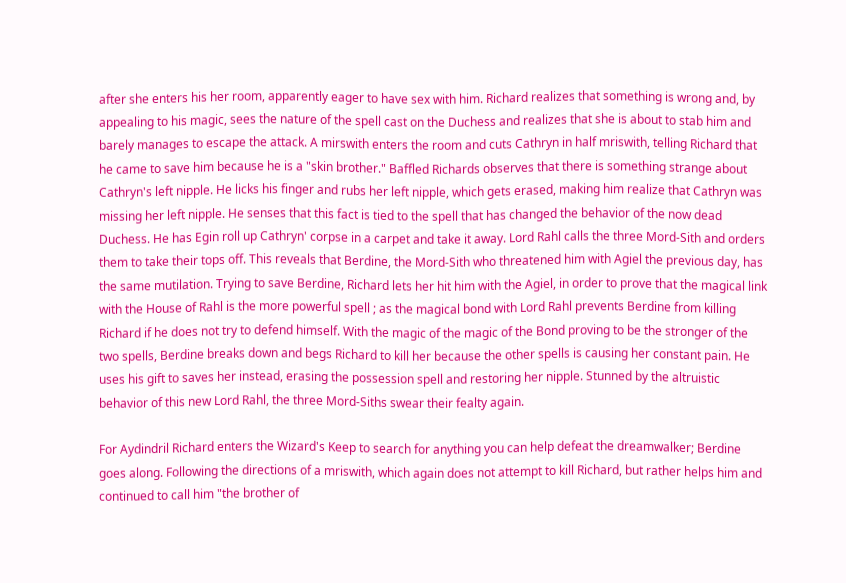after she enters his her room, apparently eager to have sex with him. Richard realizes that something is wrong and, by appealing to his magic, sees the nature of the spell cast on the Duchess and realizes that she is about to stab him and barely manages to escape the attack. A mirswith enters the room and cuts Cathryn in half mriswith, telling Richard that he came to save him because he is a "skin brother." Baffled Richards observes that there is something strange about Cathryn's left nipple. He licks his finger and rubs her left nipple, which gets erased, making him realize that Cathryn was missing her left nipple. He senses that this fact is tied to the spell that has changed the behavior of the now dead Duchess. He has Egin roll up Cathryn' corpse in a carpet and take it away. Lord Rahl calls the three Mord-Sith and orders them to take their tops off. This reveals that Berdine, the Mord-Sith who threatened him with Agiel the previous day, has the same mutilation. Trying to save Berdine, Richard lets her hit him with the Agiel, in order to prove that the magical link with the House of Rahl is the more powerful spell ; as the magical bond with Lord Rahl prevents Berdine from killing Richard if he does not try to defend himself. With the magic of the magic of the Bond proving to be the stronger of the two spells, Berdine breaks down and begs Richard to kill her because the other spells is causing her constant pain. He uses his gift to saves her instead, erasing the possession spell and restoring her nipple. Stunned by the altruistic behavior of this new Lord Rahl, the three Mord-Siths swear their fealty again.

For Aydindril Richard enters the Wizard's Keep to search for anything you can help defeat the dreamwalker; Berdine goes along. Following the directions of a mriswith, which again does not attempt to kill Richard, but rather helps him and continued to call him "the brother of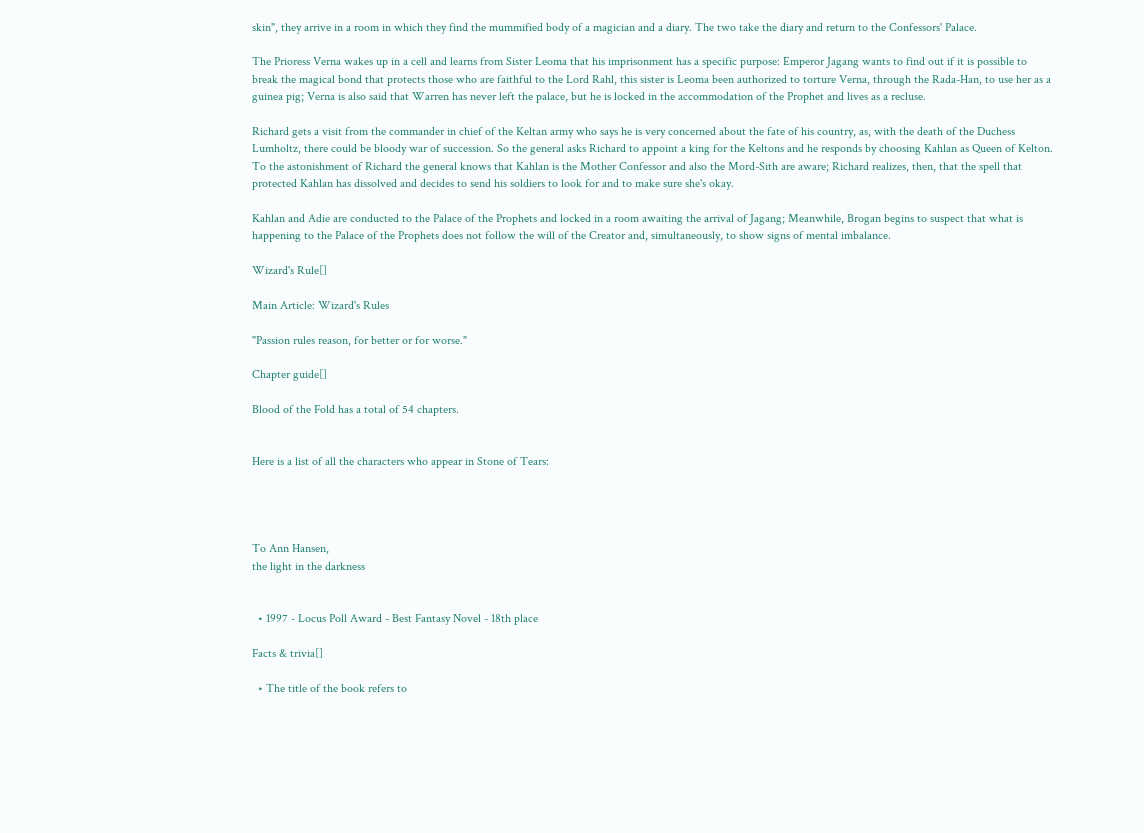skin", they arrive in a room in which they find the mummified body of a magician and a diary. The two take the diary and return to the Confessors' Palace.

The Prioress Verna wakes up in a cell and learns from Sister Leoma that his imprisonment has a specific purpose: Emperor Jagang wants to find out if it is possible to break the magical bond that protects those who are faithful to the Lord Rahl, this sister is Leoma been authorized to torture Verna, through the Rada-Han, to use her as a guinea pig; Verna is also said that Warren has never left the palace, but he is locked in the accommodation of the Prophet and lives as a recluse.

Richard gets a visit from the commander in chief of the Keltan army who says he is very concerned about the fate of his country, as, with the death of the Duchess Lumholtz, there could be bloody war of succession. So the general asks Richard to appoint a king for the Keltons and he responds by choosing Kahlan as Queen of Kelton. To the astonishment of Richard the general knows that Kahlan is the Mother Confessor and also the Mord-Sith are aware; Richard realizes, then, that the spell that protected Kahlan has dissolved and decides to send his soldiers to look for and to make sure she's okay.

Kahlan and Adie are conducted to the Palace of the Prophets and locked in a room awaiting the arrival of Jagang; Meanwhile, Brogan begins to suspect that what is happening to the Palace of the Prophets does not follow the will of the Creator and, simultaneously, to show signs of mental imbalance.

Wizard's Rule[]

Main Article: Wizard's Rules

"Passion rules reason, for better or for worse."

Chapter guide[]

Blood of the Fold has a total of 54 chapters.


Here is a list of all the characters who appear in Stone of Tears:




To Ann Hansen,
the light in the darkness


  • 1997 - Locus Poll Award - Best Fantasy Novel - 18th place

Facts & trivia[]

  • The title of the book refers to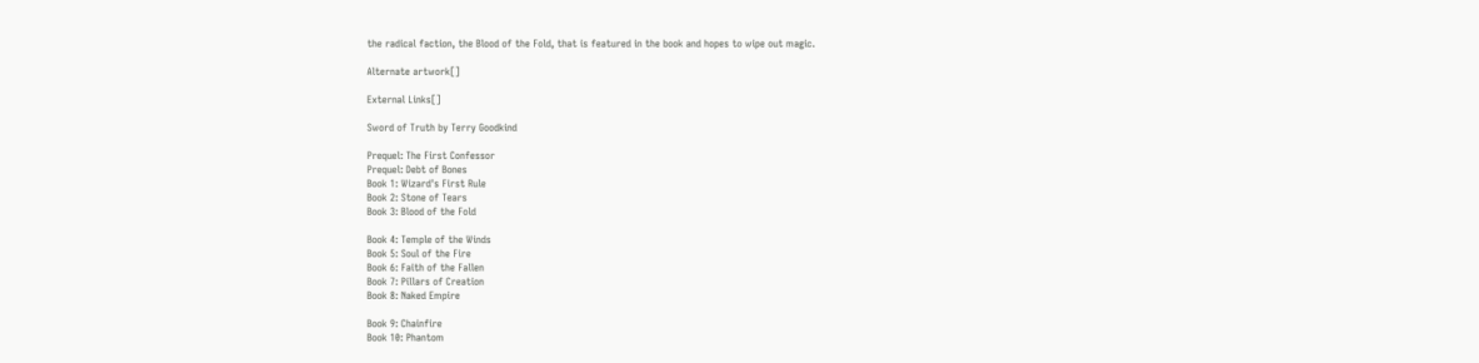the radical faction, the Blood of the Fold, that is featured in the book and hopes to wipe out magic.

Alternate artwork[]

External Links[]

Sword of Truth by Terry Goodkind

Prequel: The First Confessor
Prequel: Debt of Bones
Book 1: Wizard's First Rule
Book 2: Stone of Tears
Book 3: Blood of the Fold

Book 4: Temple of the Winds
Book 5: Soul of the Fire
Book 6: Faith of the Fallen
Book 7: Pillars of Creation
Book 8: Naked Empire

Book 9: Chainfire
Book 10: Phantom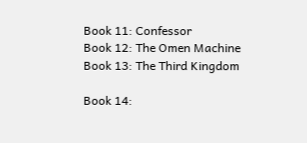Book 11: Confessor
Book 12: The Omen Machine
Book 13: The Third Kingdom

Book 14: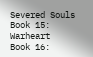Severed Souls
Book 15: Warheart
Book 16: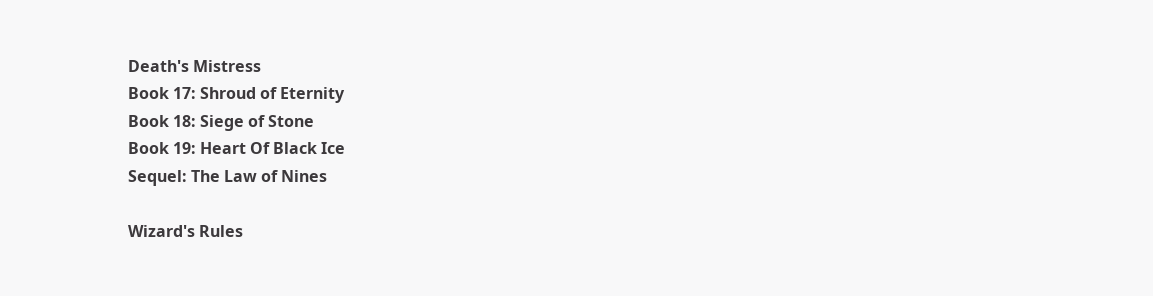Death's Mistress
Book 17: Shroud of Eternity
Book 18: Siege of Stone
Book 19: Heart Of Black Ice
Sequel: The Law of Nines

Wizard's Rules